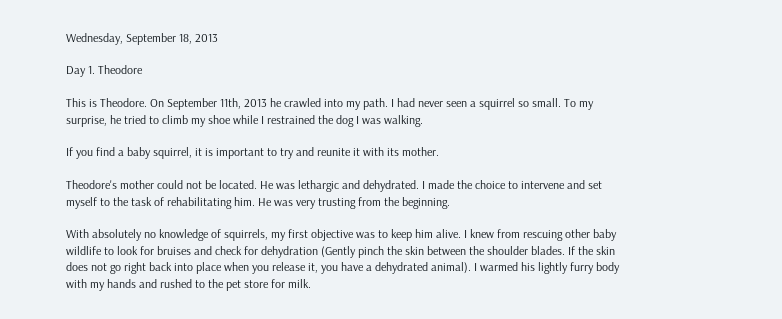Wednesday, September 18, 2013

Day 1. Theodore

This is Theodore. On September 11th, 2013 he crawled into my path. I had never seen a squirrel so small. To my surprise, he tried to climb my shoe while I restrained the dog I was walking.

If you find a baby squirrel, it is important to try and reunite it with its mother.

Theodore's mother could not be located. He was lethargic and dehydrated. I made the choice to intervene and set myself to the task of rehabilitating him. He was very trusting from the beginning.

With absolutely no knowledge of squirrels, my first objective was to keep him alive. I knew from rescuing other baby wildlife to look for bruises and check for dehydration (Gently pinch the skin between the shoulder blades. If the skin does not go right back into place when you release it, you have a dehydrated animal). I warmed his lightly furry body with my hands and rushed to the pet store for milk.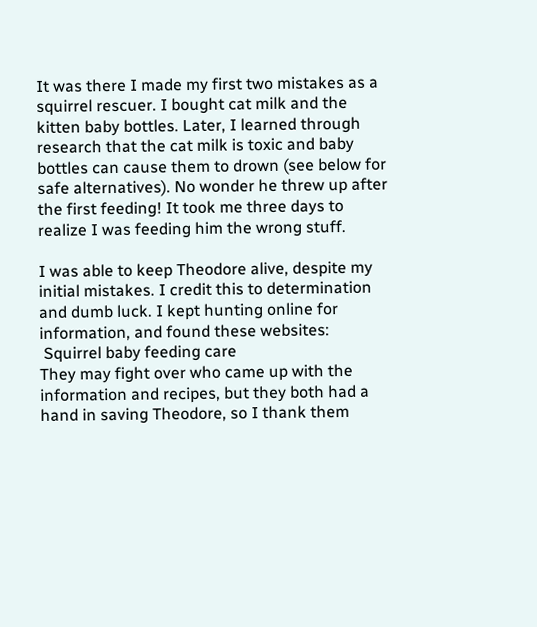It was there I made my first two mistakes as a squirrel rescuer. I bought cat milk and the kitten baby bottles. Later, I learned through research that the cat milk is toxic and baby bottles can cause them to drown (see below for safe alternatives). No wonder he threw up after the first feeding! It took me three days to realize I was feeding him the wrong stuff.

I was able to keep Theodore alive, despite my initial mistakes. I credit this to determination and dumb luck. I kept hunting online for information, and found these websites:
 Squirrel baby feeding care
They may fight over who came up with the information and recipes, but they both had a hand in saving Theodore, so I thank them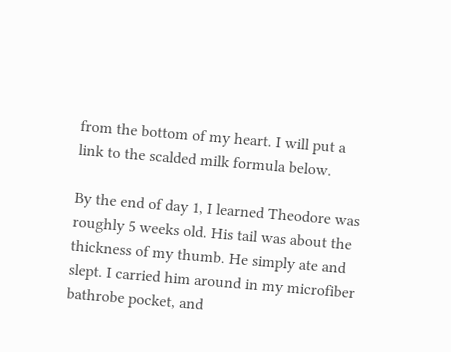from the bottom of my heart. I will put a link to the scalded milk formula below.

By the end of day 1, I learned Theodore was roughly 5 weeks old. His tail was about the thickness of my thumb. He simply ate and slept. I carried him around in my microfiber bathrobe pocket, and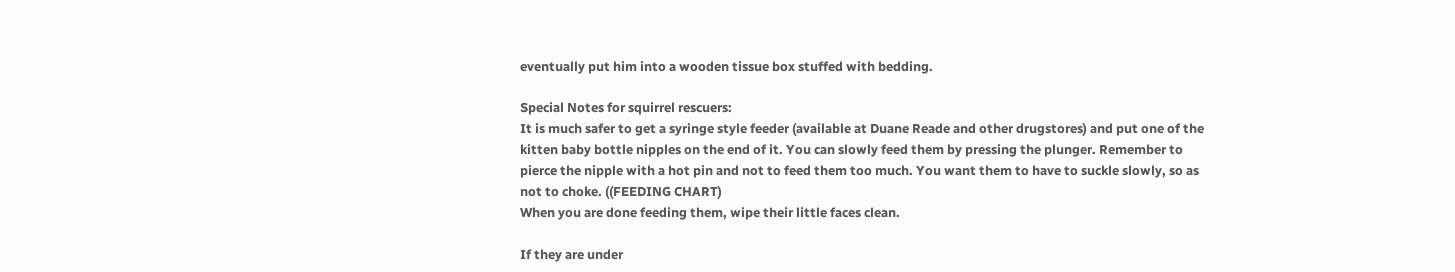eventually put him into a wooden tissue box stuffed with bedding.

Special Notes for squirrel rescuers:
It is much safer to get a syringe style feeder (available at Duane Reade and other drugstores) and put one of the kitten baby bottle nipples on the end of it. You can slowly feed them by pressing the plunger. Remember to pierce the nipple with a hot pin and not to feed them too much. You want them to have to suckle slowly, so as not to choke. ((FEEDING CHART)
When you are done feeding them, wipe their little faces clean.

If they are under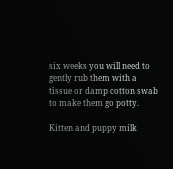six weeks you will need to gently rub them with a tissue or damp cotton swab to make them go potty.

Kitten and puppy milk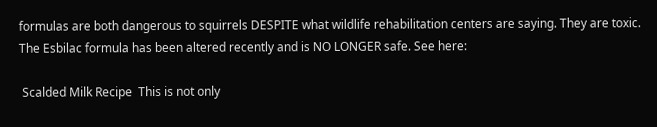formulas are both dangerous to squirrels DESPITE what wildlife rehabilitation centers are saying. They are toxic. The Esbilac formula has been altered recently and is NO LONGER safe. See here:

 Scalded Milk Recipe  This is not only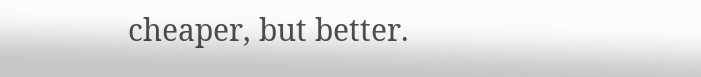cheaper, but better.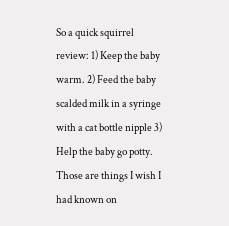So a quick squirrel review: 1) Keep the baby warm. 2) Feed the baby scalded milk in a syringe with a cat bottle nipple 3) Help the baby go potty. Those are things I wish I had known on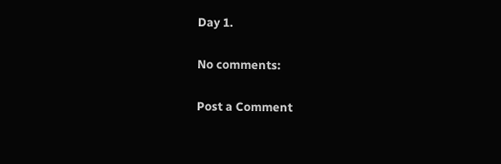Day 1.

No comments:

Post a Comment